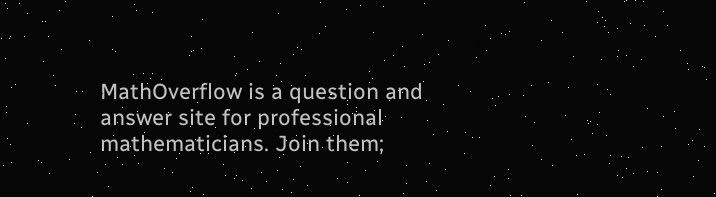MathOverflow is a question and answer site for professional mathematicians. Join them;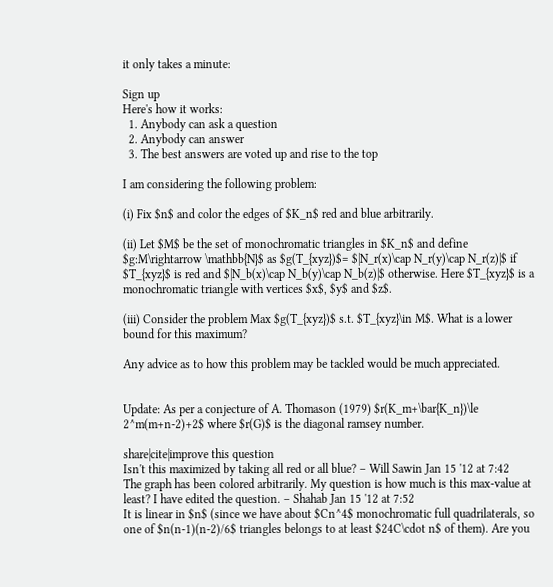it only takes a minute:

Sign up
Here's how it works:
  1. Anybody can ask a question
  2. Anybody can answer
  3. The best answers are voted up and rise to the top

I am considering the following problem:

(i) Fix $n$ and color the edges of $K_n$ red and blue arbitrarily.

(ii) Let $M$ be the set of monochromatic triangles in $K_n$ and define $g:M\rightarrow \mathbb{N}$ as $g(T_{xyz})$= $|N_r(x)\cap N_r(y)\cap N_r(z)|$ if $T_{xyz}$ is red and $|N_b(x)\cap N_b(y)\cap N_b(z)|$ otherwise. Here $T_{xyz}$ is a monochromatic triangle with vertices $x$, $y$ and $z$.

(iii) Consider the problem Max $g(T_{xyz})$ s.t. $T_{xyz}\in M$. What is a lower bound for this maximum?

Any advice as to how this problem may be tackled would be much appreciated.


Update: As per a conjecture of A. Thomason (1979) $r(K_m+\bar{K_n})\le 2^m(m+n-2)+2$ where $r(G)$ is the diagonal ramsey number.

share|cite|improve this question
Isn't this maximized by taking all red or all blue? – Will Sawin Jan 15 '12 at 7:42
The graph has been colored arbitrarily. My question is how much is this max-value at least? I have edited the question. – Shahab Jan 15 '12 at 7:52
It is linear in $n$ (since we have about $Cn^4$ monochromatic full quadrilaterals, so one of $n(n-1)(n-2)/6$ triangles belongs to at least $24C\cdot n$ of them). Are you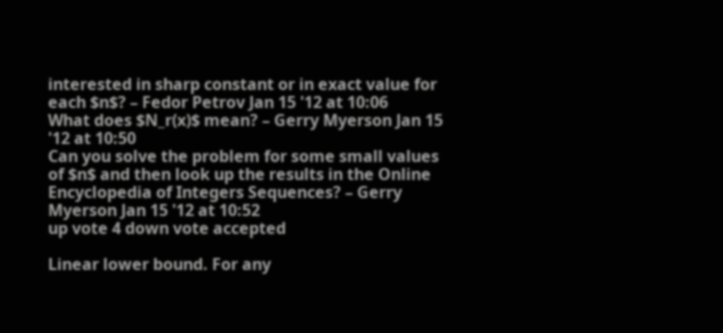interested in sharp constant or in exact value for each $n$? – Fedor Petrov Jan 15 '12 at 10:06
What does $N_r(x)$ mean? – Gerry Myerson Jan 15 '12 at 10:50
Can you solve the problem for some small values of $n$ and then look up the results in the Online Encyclopedia of Integers Sequences? – Gerry Myerson Jan 15 '12 at 10:52
up vote 4 down vote accepted

Linear lower bound. For any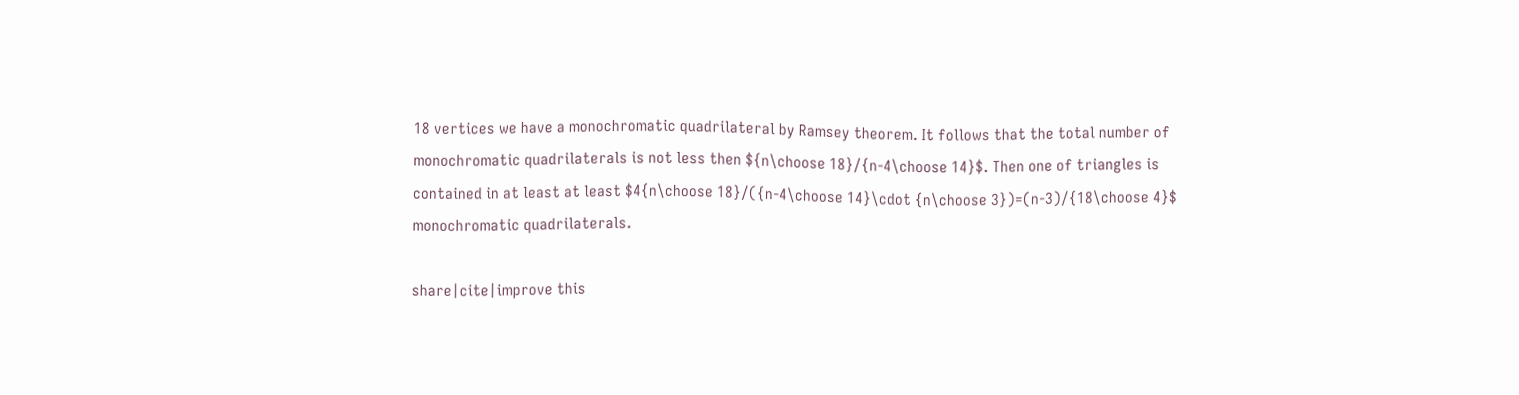18 vertices we have a monochromatic quadrilateral by Ramsey theorem. It follows that the total number of monochromatic quadrilaterals is not less then ${n\choose 18}/{n-4\choose 14}$. Then one of triangles is contained in at least at least $4{n\choose 18}/({n-4\choose 14}\cdot {n\choose 3})=(n-3)/{18\choose 4}$ monochromatic quadrilaterals.

share|cite|improve this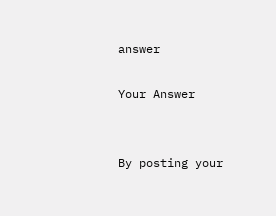answer

Your Answer


By posting your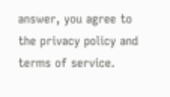answer, you agree to the privacy policy and terms of service.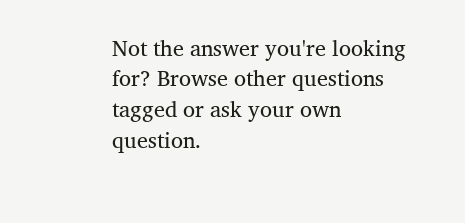Not the answer you're looking for? Browse other questions tagged or ask your own question.